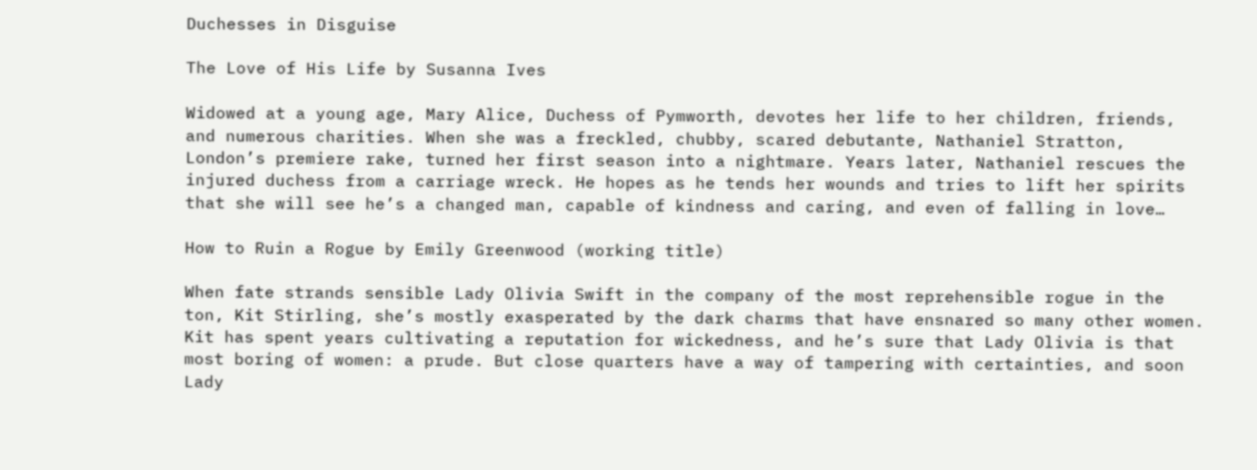Duchesses in Disguise

The Love of His Life by Susanna Ives

Widowed at a young age, Mary Alice, Duchess of Pymworth, devotes her life to her children, friends, and numerous charities. When she was a freckled, chubby, scared debutante, Nathaniel Stratton, London’s premiere rake, turned her first season into a nightmare. Years later, Nathaniel rescues the injured duchess from a carriage wreck. He hopes as he tends her wounds and tries to lift her spirits that she will see he’s a changed man, capable of kindness and caring, and even of falling in love…

How to Ruin a Rogue by Emily Greenwood (working title)

When fate strands sensible Lady Olivia Swift in the company of the most reprehensible rogue in the ton, Kit Stirling, she’s mostly exasperated by the dark charms that have ensnared so many other women. Kit has spent years cultivating a reputation for wickedness, and he’s sure that Lady Olivia is that most boring of women: a prude. But close quarters have a way of tampering with certainties, and soon Lady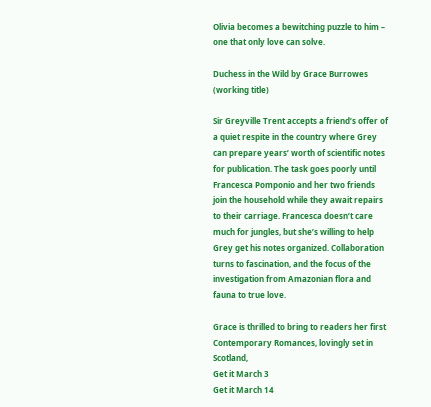Olivia becomes a bewitching puzzle to him – one that only love can solve.

Duchess in the Wild by Grace Burrowes (working title)

Sir Greyville Trent accepts a friend’s offer of a quiet respite in the country where Grey can prepare years’ worth of scientific notes for publication. The task goes poorly until Francesca Pomponio and her two friends join the household while they await repairs to their carriage. Francesca doesn’t care much for jungles, but she’s willing to help Grey get his notes organized. Collaboration turns to fascination, and the focus of the investigation from Amazonian flora and fauna to true love.

Grace is thrilled to bring to readers her first Contemporary Romances, lovingly set in Scotland,
Get it March 3
Get it March 14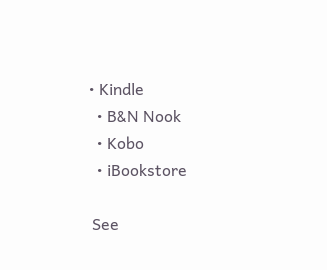• Kindle
  • B&N Nook
  • Kobo
  • iBookstore

 See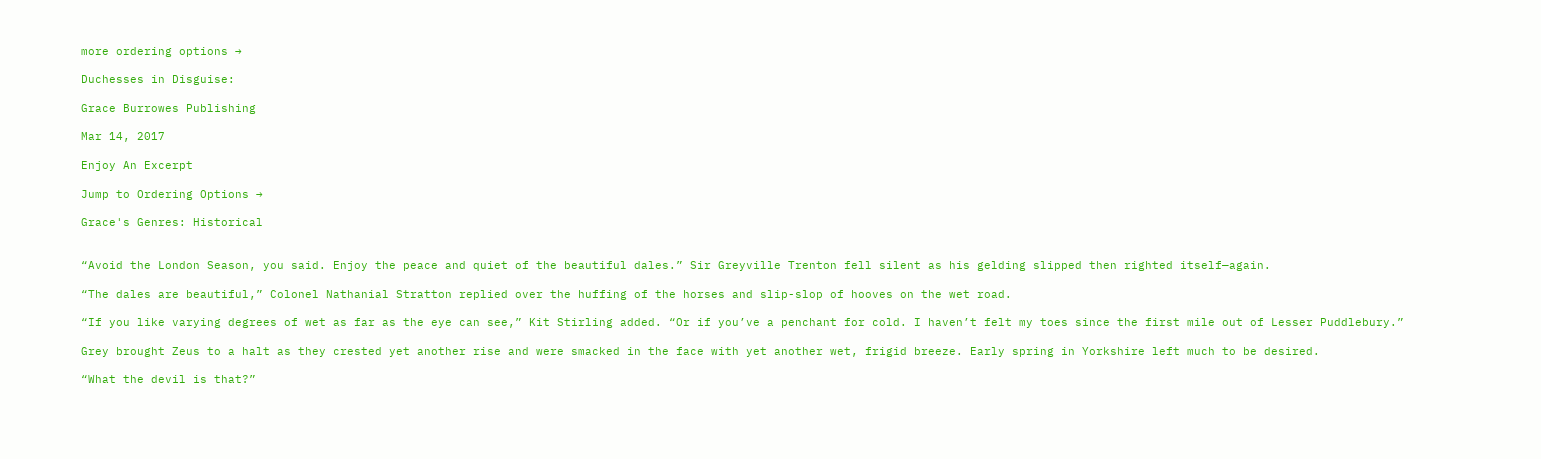more ordering options →

Duchesses in Disguise:

Grace Burrowes Publishing

Mar 14, 2017

Enjoy An Excerpt

Jump to Ordering Options →

Grace's Genres: Historical


“Avoid the London Season, you said. Enjoy the peace and quiet of the beautiful dales.” Sir Greyville Trenton fell silent as his gelding slipped then righted itself—again.

“The dales are beautiful,” Colonel Nathanial Stratton replied over the huffing of the horses and slip-slop of hooves on the wet road.

“If you like varying degrees of wet as far as the eye can see,” Kit Stirling added. “Or if you’ve a penchant for cold. I haven’t felt my toes since the first mile out of Lesser Puddlebury.”

Grey brought Zeus to a halt as they crested yet another rise and were smacked in the face with yet another wet, frigid breeze. Early spring in Yorkshire left much to be desired.

“What the devil is that?”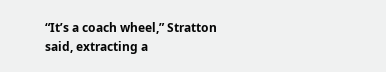“It’s a coach wheel,” Stratton said, extracting a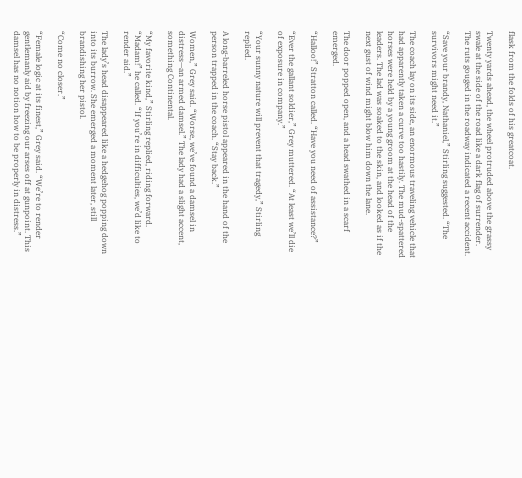flask from the folds of his greatcoat.

Twenty yards ahead, the wheel protruded above the grassy swale at the side of the road like a dark flag of surrender. The ruts gouged in the roadway indicated a recent accident.

“Save your brandy, Nathaniel,” Stirling suggested. “The survivors might need it.”

The coach lay on its side, an enormous traveling vehicle that had apparently taken a curve too hastily. The mud-spattered horses were held by a young groom at the head of the leaders. The lad was soaked to the skin, and looked as if the next gust of wind might blow him down the lane.

The door popped open, and a head swathed in a scarf emerged.

“Halloo!” Stratton called. “Have you need of assistance?”

“Ever the gallant soldier,” Grey muttered. “At least we’ll die of exposure in company.”

“Your sunny nature will prevent that tragedy,” Stirling replied.

A long-barreled horse pistol appeared in the hand of the person trapped in the coach. “Stay back.”

Women,” Grey said. “Worse, we’ve found a damsel in distress—an armed damsel.” The lady had a slight accent, something Continental.

“My favorite kind,” Stirling replied, riding forward. “Madam!” he called. “If you’re in difficulties, we’d like to render aid.”

The lady’s head disappeared like a hedgehog popping down into its burrow. She emerged a moment later, still brandishing her pistol.

“Come no closer.”

“Female logic at its finest,” Grey said. “We’re to render gentlemanly aid by freezing our arses off at gunpoint. This damsel has no notion how to be properly in distress.”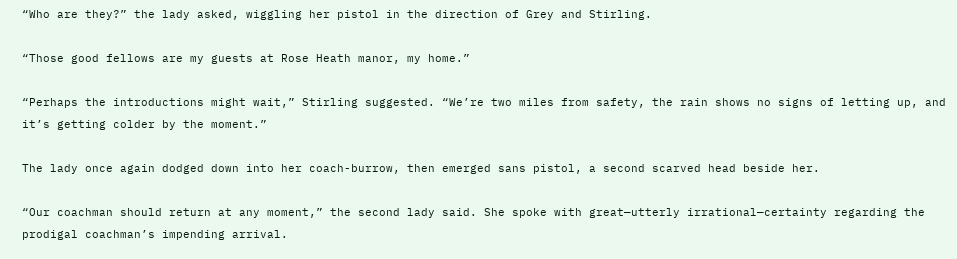“Who are they?” the lady asked, wiggling her pistol in the direction of Grey and Stirling.

“Those good fellows are my guests at Rose Heath manor, my home.”

“Perhaps the introductions might wait,” Stirling suggested. “We’re two miles from safety, the rain shows no signs of letting up, and it’s getting colder by the moment.”

The lady once again dodged down into her coach-burrow, then emerged sans pistol, a second scarved head beside her.

“Our coachman should return at any moment,” the second lady said. She spoke with great—utterly irrational—certainty regarding the prodigal coachman’s impending arrival.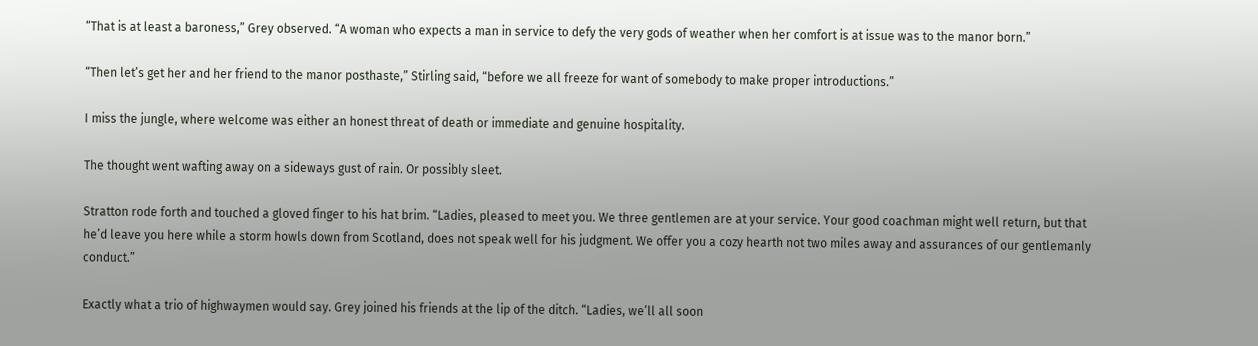“That is at least a baroness,” Grey observed. “A woman who expects a man in service to defy the very gods of weather when her comfort is at issue was to the manor born.”

“Then let’s get her and her friend to the manor posthaste,” Stirling said, “before we all freeze for want of somebody to make proper introductions.”

I miss the jungle, where welcome was either an honest threat of death or immediate and genuine hospitality.

The thought went wafting away on a sideways gust of rain. Or possibly sleet.

Stratton rode forth and touched a gloved finger to his hat brim. “Ladies, pleased to meet you. We three gentlemen are at your service. Your good coachman might well return, but that he’d leave you here while a storm howls down from Scotland, does not speak well for his judgment. We offer you a cozy hearth not two miles away and assurances of our gentlemanly conduct.”

Exactly what a trio of highwaymen would say. Grey joined his friends at the lip of the ditch. “Ladies, we’ll all soon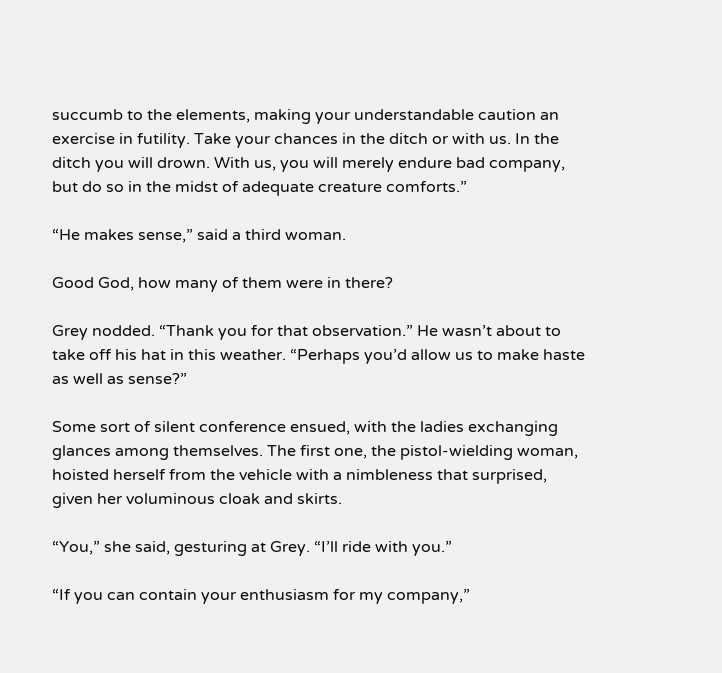succumb to the elements, making your understandable caution an exercise in futility. Take your chances in the ditch or with us. In the ditch you will drown. With us, you will merely endure bad company, but do so in the midst of adequate creature comforts.”

“He makes sense,” said a third woman.

Good God, how many of them were in there?

Grey nodded. “Thank you for that observation.” He wasn’t about to take off his hat in this weather. “Perhaps you’d allow us to make haste as well as sense?”

Some sort of silent conference ensued, with the ladies exchanging glances among themselves. The first one, the pistol-wielding woman, hoisted herself from the vehicle with a nimbleness that surprised, given her voluminous cloak and skirts.

“You,” she said, gesturing at Grey. “I’ll ride with you.”

“If you can contain your enthusiasm for my company,”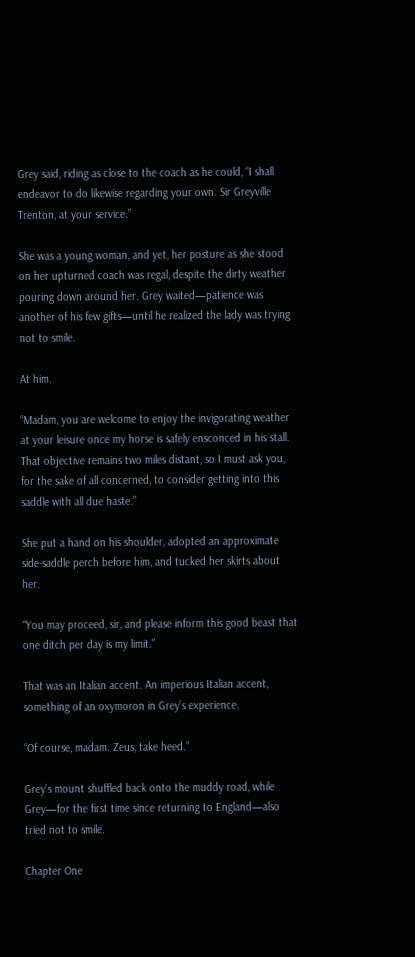Grey said, riding as close to the coach as he could, “I shall endeavor to do likewise regarding your own. Sir Greyville Trenton, at your service.”

She was a young woman, and yet, her posture as she stood on her upturned coach was regal, despite the dirty weather pouring down around her. Grey waited—patience was another of his few gifts—until he realized the lady was trying not to smile.

At him.

“Madam, you are welcome to enjoy the invigorating weather at your leisure once my horse is safely ensconced in his stall. That objective remains two miles distant, so I must ask you, for the sake of all concerned, to consider getting into this saddle with all due haste.”

She put a hand on his shoulder, adopted an approximate side-saddle perch before him, and tucked her skirts about her.

“You may proceed, sir, and please inform this good beast that one ditch per day is my limit.”

That was an Italian accent. An imperious Italian accent, something of an oxymoron in Grey’s experience.

“Of course, madam. Zeus, take heed.”

Grey’s mount shuffled back onto the muddy road, while Grey—for the first time since returning to England—also tried not to smile.

Chapter One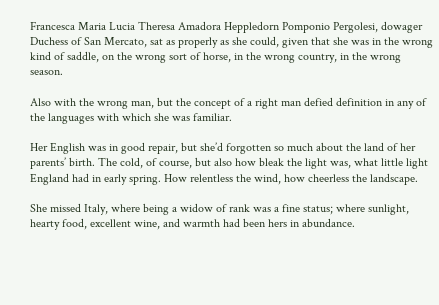Francesca Maria Lucia Theresa Amadora Heppledorn Pomponio Pergolesi, dowager Duchess of San Mercato, sat as properly as she could, given that she was in the wrong kind of saddle, on the wrong sort of horse, in the wrong country, in the wrong season.

Also with the wrong man, but the concept of a right man defied definition in any of the languages with which she was familiar.

Her English was in good repair, but she’d forgotten so much about the land of her parents’ birth. The cold, of course, but also how bleak the light was, what little light England had in early spring. How relentless the wind, how cheerless the landscape.

She missed Italy, where being a widow of rank was a fine status; where sunlight, hearty food, excellent wine, and warmth had been hers in abundance.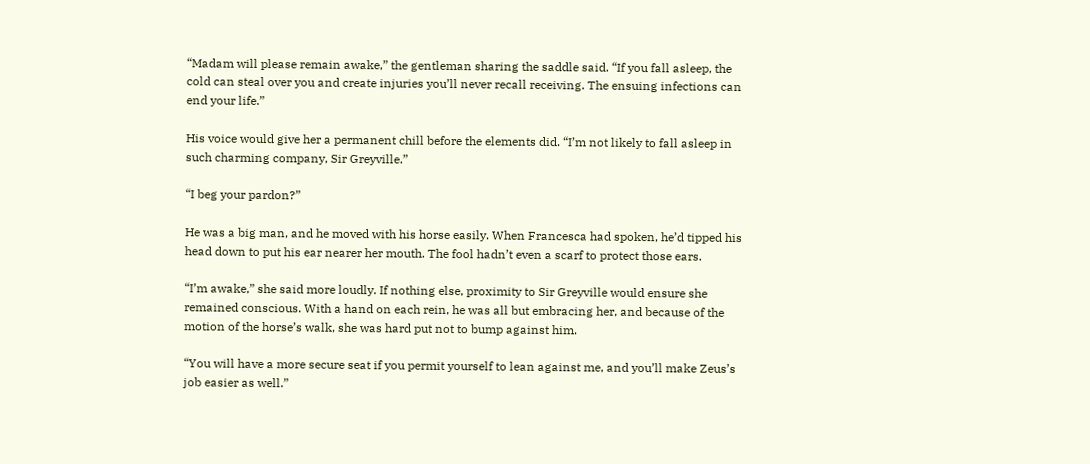“Madam will please remain awake,” the gentleman sharing the saddle said. “If you fall asleep, the cold can steal over you and create injuries you’ll never recall receiving. The ensuing infections can end your life.”

His voice would give her a permanent chill before the elements did. “I’m not likely to fall asleep in such charming company, Sir Greyville.”

“I beg your pardon?”

He was a big man, and he moved with his horse easily. When Francesca had spoken, he’d tipped his head down to put his ear nearer her mouth. The fool hadn’t even a scarf to protect those ears.

“I’m awake,” she said more loudly. If nothing else, proximity to Sir Greyville would ensure she remained conscious. With a hand on each rein, he was all but embracing her, and because of the motion of the horse’s walk, she was hard put not to bump against him.

“You will have a more secure seat if you permit yourself to lean against me, and you’ll make Zeus’s job easier as well.”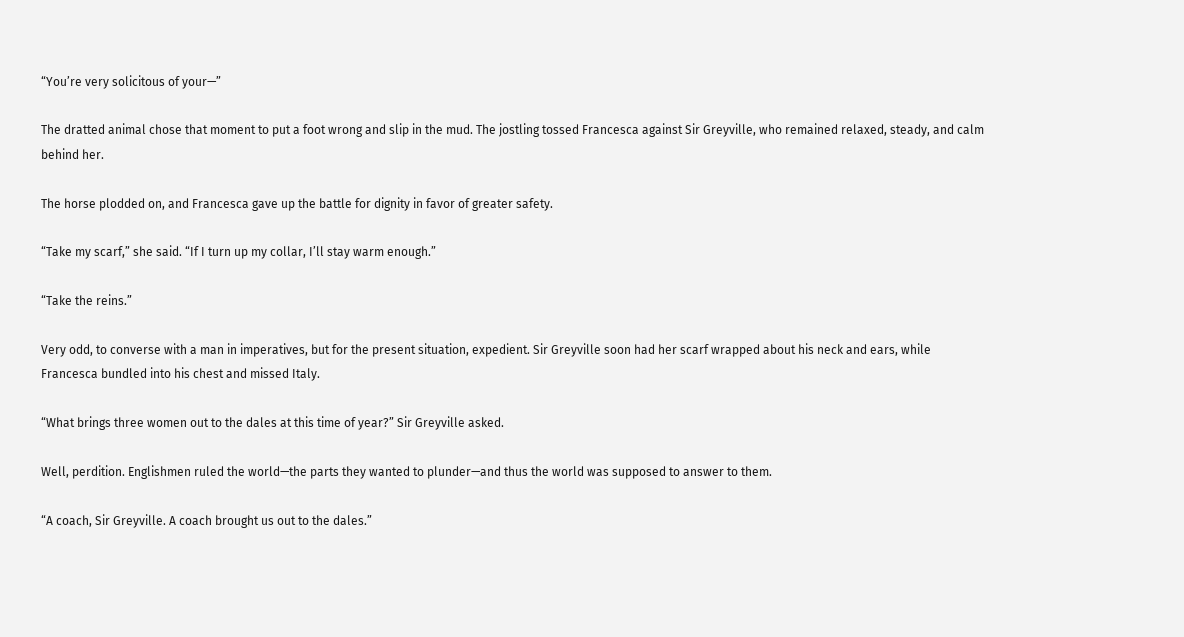“You’re very solicitous of your—”

The dratted animal chose that moment to put a foot wrong and slip in the mud. The jostling tossed Francesca against Sir Greyville, who remained relaxed, steady, and calm behind her.

The horse plodded on, and Francesca gave up the battle for dignity in favor of greater safety.

“Take my scarf,” she said. “If I turn up my collar, I’ll stay warm enough.”

“Take the reins.”

Very odd, to converse with a man in imperatives, but for the present situation, expedient. Sir Greyville soon had her scarf wrapped about his neck and ears, while Francesca bundled into his chest and missed Italy.

“What brings three women out to the dales at this time of year?” Sir Greyville asked.

Well, perdition. Englishmen ruled the world—the parts they wanted to plunder—and thus the world was supposed to answer to them.

“A coach, Sir Greyville. A coach brought us out to the dales.”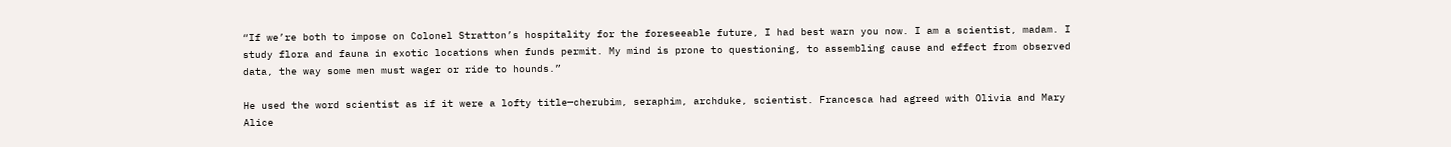“If we’re both to impose on Colonel Stratton’s hospitality for the foreseeable future, I had best warn you now. I am a scientist, madam. I study flora and fauna in exotic locations when funds permit. My mind is prone to questioning, to assembling cause and effect from observed data, the way some men must wager or ride to hounds.”

He used the word scientist as if it were a lofty title—cherubim, seraphim, archduke, scientist. Francesca had agreed with Olivia and Mary Alice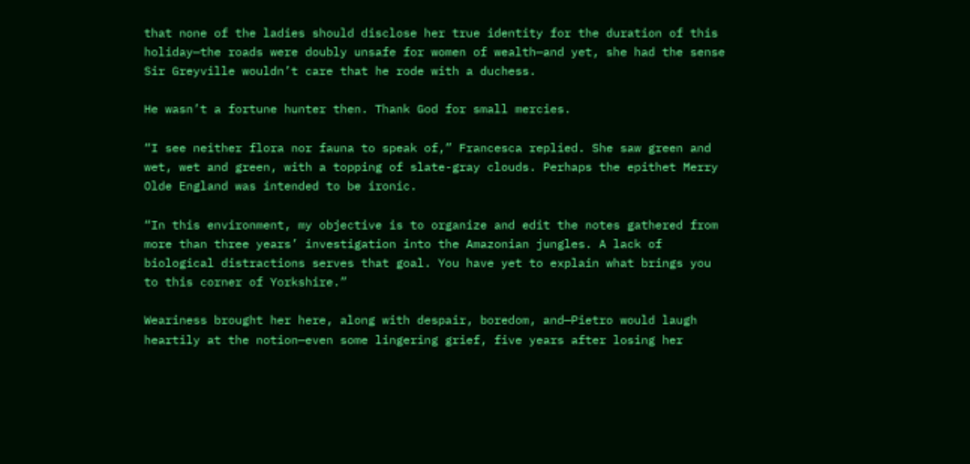that none of the ladies should disclose her true identity for the duration of this holiday—the roads were doubly unsafe for women of wealth—and yet, she had the sense Sir Greyville wouldn’t care that he rode with a duchess.

He wasn’t a fortune hunter then. Thank God for small mercies.

“I see neither flora nor fauna to speak of,” Francesca replied. She saw green and wet, wet and green, with a topping of slate-gray clouds. Perhaps the epithet Merry Olde England was intended to be ironic.

“In this environment, my objective is to organize and edit the notes gathered from more than three years’ investigation into the Amazonian jungles. A lack of biological distractions serves that goal. You have yet to explain what brings you to this corner of Yorkshire.”

Weariness brought her here, along with despair, boredom, and—Pietro would laugh heartily at the notion—even some lingering grief, five years after losing her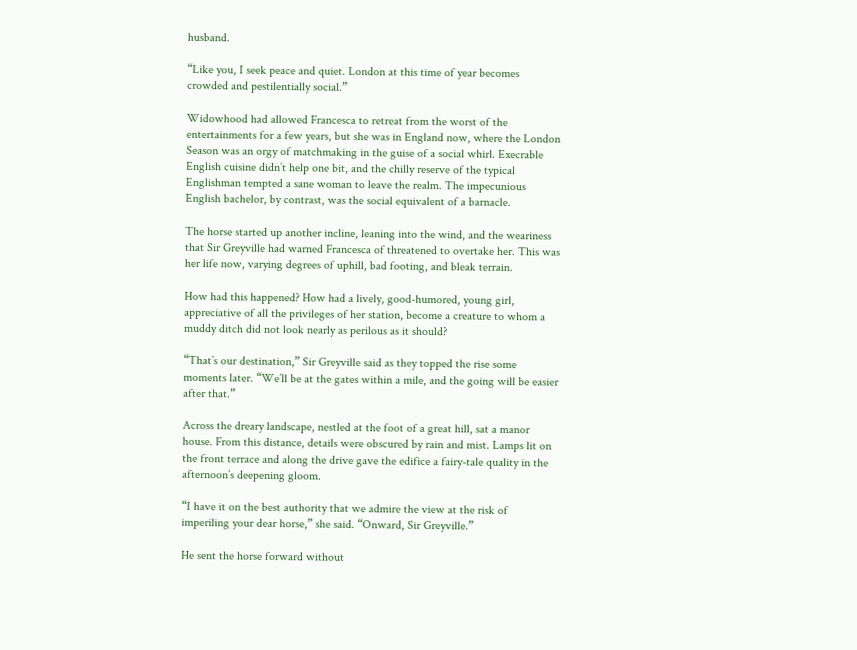husband.

“Like you, I seek peace and quiet. London at this time of year becomes crowded and pestilentially social.”

Widowhood had allowed Francesca to retreat from the worst of the entertainments for a few years, but she was in England now, where the London Season was an orgy of matchmaking in the guise of a social whirl. Execrable English cuisine didn’t help one bit, and the chilly reserve of the typical Englishman tempted a sane woman to leave the realm. The impecunious English bachelor, by contrast, was the social equivalent of a barnacle.

The horse started up another incline, leaning into the wind, and the weariness that Sir Greyville had warned Francesca of threatened to overtake her. This was her life now, varying degrees of uphill, bad footing, and bleak terrain.

How had this happened? How had a lively, good-humored, young girl, appreciative of all the privileges of her station, become a creature to whom a muddy ditch did not look nearly as perilous as it should?

“That’s our destination,” Sir Greyville said as they topped the rise some moments later. “We’ll be at the gates within a mile, and the going will be easier after that.”

Across the dreary landscape, nestled at the foot of a great hill, sat a manor house. From this distance, details were obscured by rain and mist. Lamps lit on the front terrace and along the drive gave the edifice a fairy-tale quality in the afternoon’s deepening gloom.

“I have it on the best authority that we admire the view at the risk of imperiling your dear horse,” she said. “Onward, Sir Greyville.”

He sent the horse forward without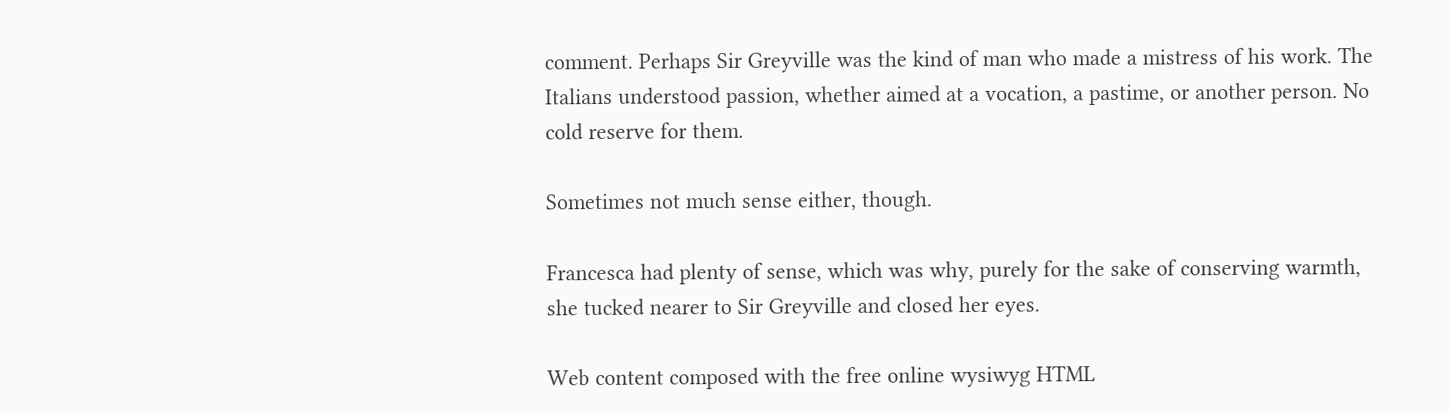comment. Perhaps Sir Greyville was the kind of man who made a mistress of his work. The Italians understood passion, whether aimed at a vocation, a pastime, or another person. No cold reserve for them.

Sometimes not much sense either, though.

Francesca had plenty of sense, which was why, purely for the sake of conserving warmth, she tucked nearer to Sir Greyville and closed her eyes.

Web content composed with the free online wysiwyg HTML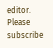editor. Please subscribe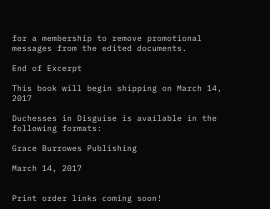for a membership to remove promotional messages from the edited documents.

End of Excerpt

This book will begin shipping on March 14, 2017

Duchesses in Disguise is available in the following formats:

Grace Burrowes Publishing

March 14, 2017


Print order links coming soon!